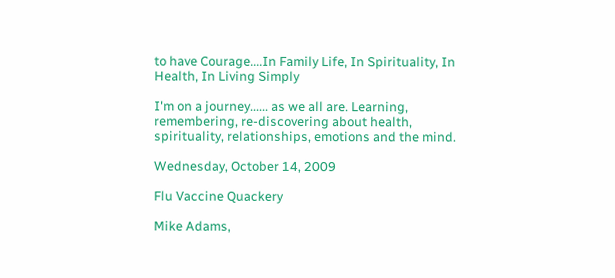to have Courage....In Family Life, In Spirituality, In Health, In Living Simply

I'm on a journey...... as we all are. Learning, remembering, re-discovering about health, spirituality, relationships, emotions and the mind.

Wednesday, October 14, 2009

Flu Vaccine Quackery

Mike Adams,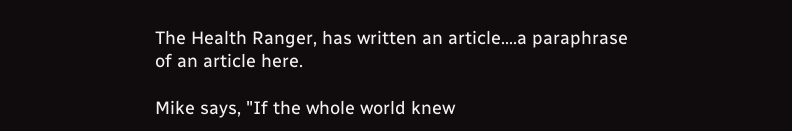The Health Ranger, has written an article....a paraphrase of an article here.

Mike says, "If the whole world knew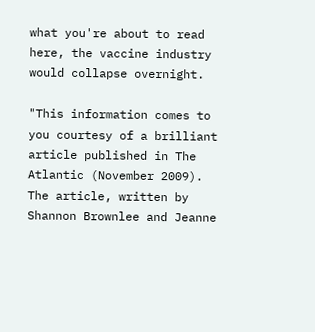what you're about to read here, the vaccine industry would collapse overnight.

"This information comes to you courtesy of a brilliant article published in The Atlantic (November 2009). The article, written by Shannon Brownlee and Jeanne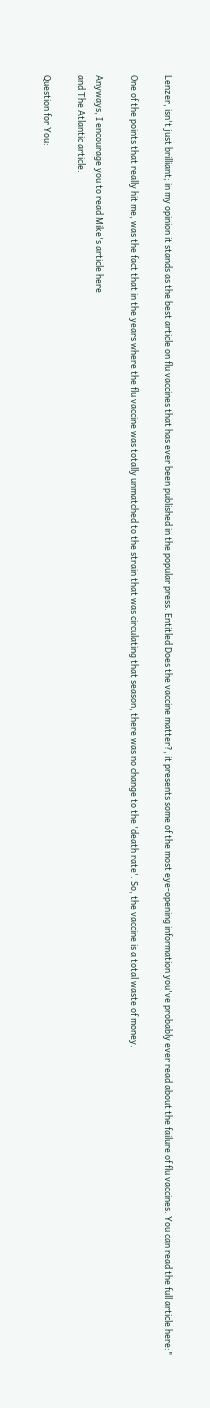Lenzer, isn't just brilliant; in my opinion it stands as the best article on flu vaccines that has ever been published in the popular press. Entitled Does the vaccine matter?, it presents some of the most eye-opening information you've probably ever read about the failure of flu vaccines. You can read the full article here:"

One of the points that really hit me, was the fact that in the years where the flu vaccine was totally unmatched to the strain that was circulating that season, there was no change to the 'death rate'. So, the vaccine is a total waste of money.

Anyways, I encourage you to read Mike's article here
and The Atlantic article.

Question for You: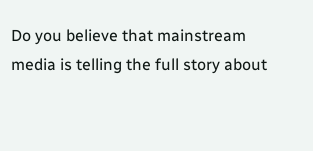Do you believe that mainstream media is telling the full story about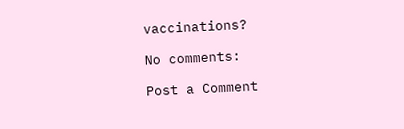vaccinations?

No comments:

Post a Comment